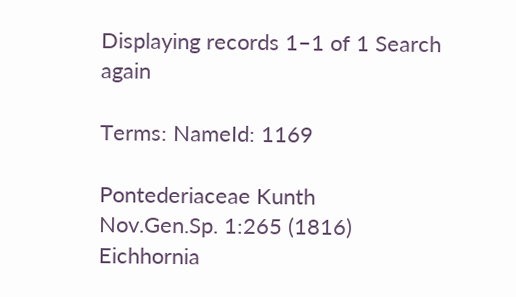Displaying records 1–1 of 1 Search again

Terms: NameId: 1169

Pontederiaceae Kunth
Nov.Gen.Sp. 1:265 (1816)
Eichhornia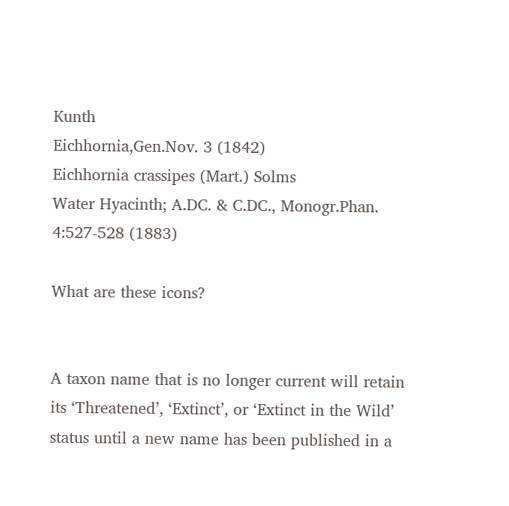Kunth
Eichhornia,Gen.Nov. 3 (1842)
Eichhornia crassipes (Mart.) Solms
Water Hyacinth; A.DC. & C.DC., Monogr.Phan. 4:527-528 (1883)

What are these icons?


A taxon name that is no longer current will retain its ‘Threatened’, ‘Extinct’, or ‘Extinct in the Wild’ status until a new name has been published in a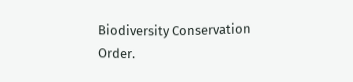Biodiversity Conservation Order.